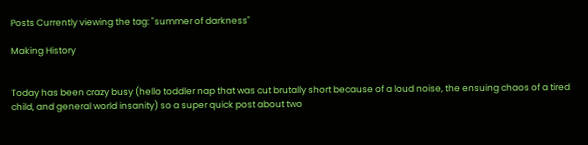Posts Currently viewing the tag: "summer of darkness"

Making History


Today has been crazy busy (hello toddler nap that was cut brutally short because of a loud noise, the ensuing chaos of a tired child, and general world insanity) so a super quick post about two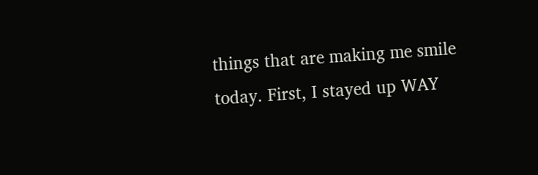things that are making me smile today. First, I stayed up WAY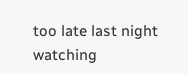too late last night watching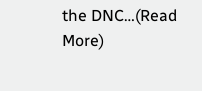the DNC…(Read More)